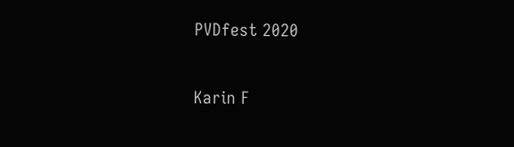PVDfest 2020

Karin F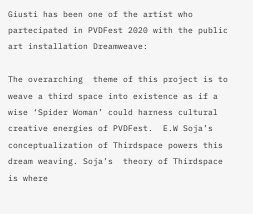Giusti has been one of the artist who partecipated in PVDFest 2020 with the public art installation Dreamweave:

The overarching  theme of this project is to weave a third space into existence as if a wise ‘Spider Woman’ could harness cultural creative energies of PVDFest.  E.W Soja’s conceptualization of Thirdspace powers this dream weaving. Soja’s  theory of Thirdspace is where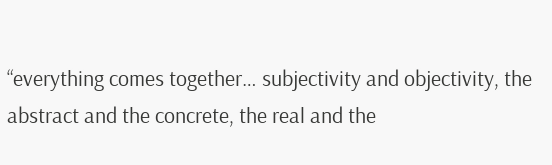“everything comes together… subjectivity and objectivity, the abstract and the concrete, the real and the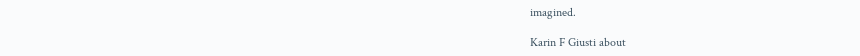imagined.

Karin F Giusti about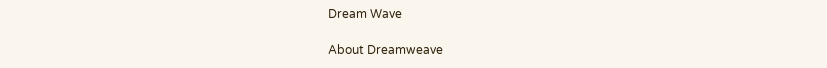Dream Wave

About Dreamweave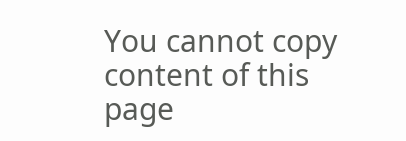You cannot copy content of this page